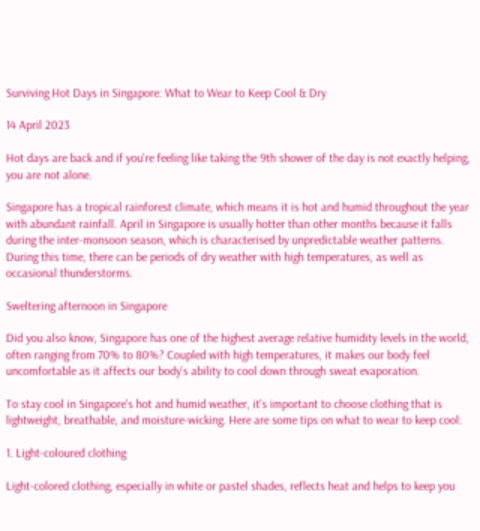Surviving Hot Days in Singapore: What to Wear to Keep Cool & Dry

14 April 2023

Hot days are back and if you're feeling like taking the 9th shower of the day is not exactly helping, you are not alone.

Singapore has a tropical rainforest climate, which means it is hot and humid throughout the year with abundant rainfall. April in Singapore is usually hotter than other months because it falls during the inter-monsoon season, which is characterised by unpredictable weather patterns. During this time, there can be periods of dry weather with high temperatures, as well as occasional thunderstorms.

Sweltering afternoon in Singapore

Did you also know, Singapore has one of the highest average relative humidity levels in the world, often ranging from 70% to 80%? Coupled with high temperatures, it makes our body feel uncomfortable as it affects our body's ability to cool down through sweat evaporation.

To stay cool in Singapore's hot and humid weather, it's important to choose clothing that is lightweight, breathable, and moisture-wicking. Here are some tips on what to wear to keep cool:

1. Light-coloured clothing

Light-colored clothing, especially in white or pastel shades, reflects heat and helps to keep you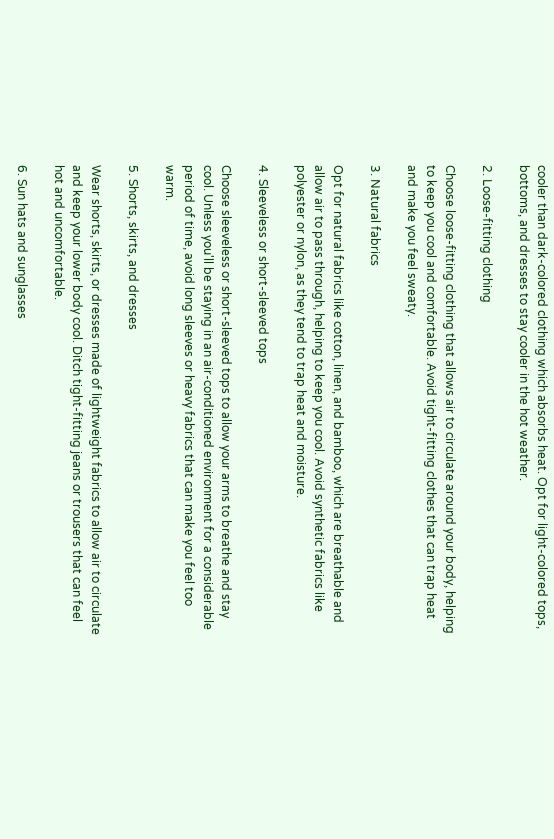cooler than dark-colored clothing which absorbs heat. Opt for light-colored tops, bottoms, and dresses to stay cooler in the hot weather.

2. Loose-fitting clothing

Choose loose-fitting clothing that allows air to circulate around your body, helping to keep you cool and comfortable. Avoid tight-fitting clothes that can trap heat and make you feel sweaty.

3. Natural fabrics

Opt for natural fabrics like cotton, linen, and bamboo, which are breathable and allow air to pass through, helping to keep you cool. Avoid synthetic fabrics like polyester or nylon, as they tend to trap heat and moisture.

4. Sleeveless or short-sleeved tops

Choose sleeveless or short-sleeved tops to allow your arms to breathe and stay cool. Unless you'll be staying in an air-conditioned environment for a considerable period of time, avoid long sleeves or heavy fabrics that can make you feel too warm.

5. Shorts, skirts, and dresses

Wear shorts, skirts, or dresses made of lightweight fabrics to allow air to circulate and keep your lower body cool. Ditch tight-fitting jeans or trousers that can feel hot and uncomfortable.

6. Sun hats and sunglasses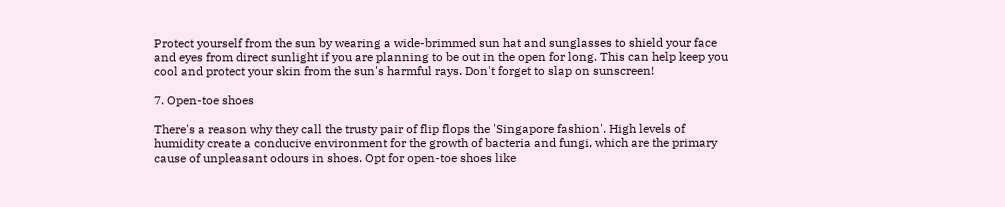Protect yourself from the sun by wearing a wide-brimmed sun hat and sunglasses to shield your face and eyes from direct sunlight if you are planning to be out in the open for long. This can help keep you cool and protect your skin from the sun's harmful rays. Don't forget to slap on sunscreen!

7. Open-toe shoes

There's a reason why they call the trusty pair of flip flops the 'Singapore fashion'. High levels of humidity create a conducive environment for the growth of bacteria and fungi, which are the primary cause of unpleasant odours in shoes. Opt for open-toe shoes like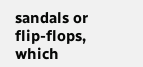sandals or flip-flops, which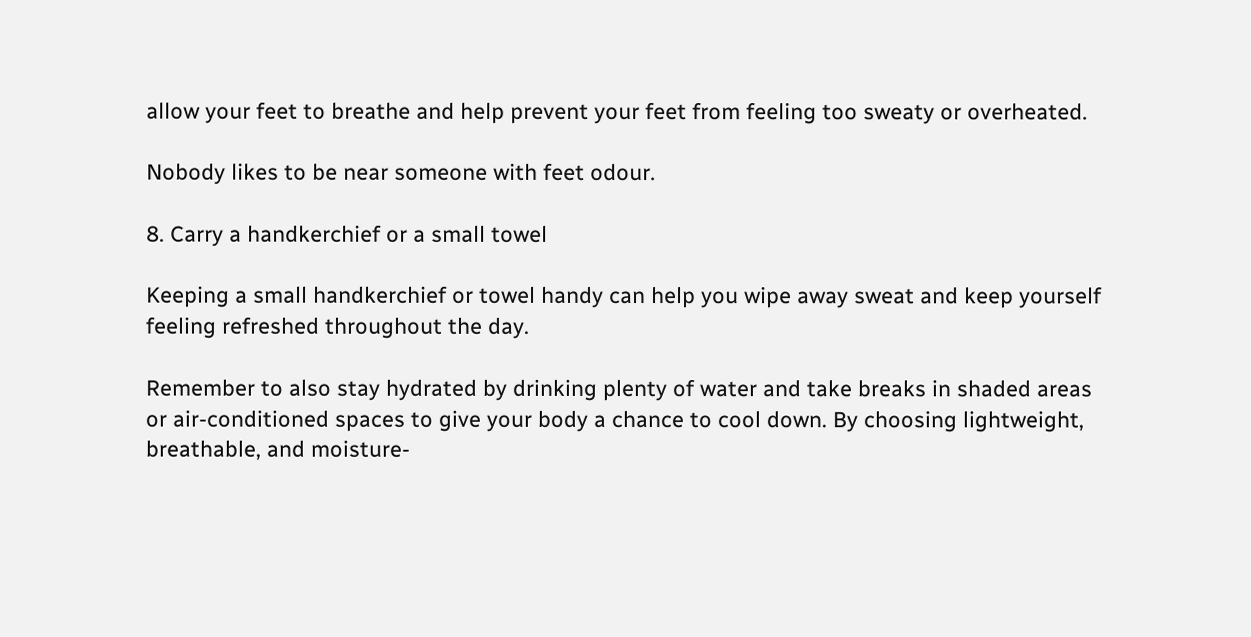allow your feet to breathe and help prevent your feet from feeling too sweaty or overheated.

Nobody likes to be near someone with feet odour.

8. Carry a handkerchief or a small towel

Keeping a small handkerchief or towel handy can help you wipe away sweat and keep yourself feeling refreshed throughout the day.

Remember to also stay hydrated by drinking plenty of water and take breaks in shaded areas or air-conditioned spaces to give your body a chance to cool down. By choosing lightweight, breathable, and moisture-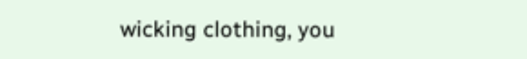wicking clothing, you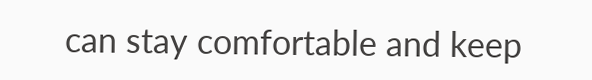can stay comfortable and keep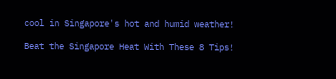cool in Singapore's hot and humid weather!

Beat the Singapore Heat With These 8 Tips!